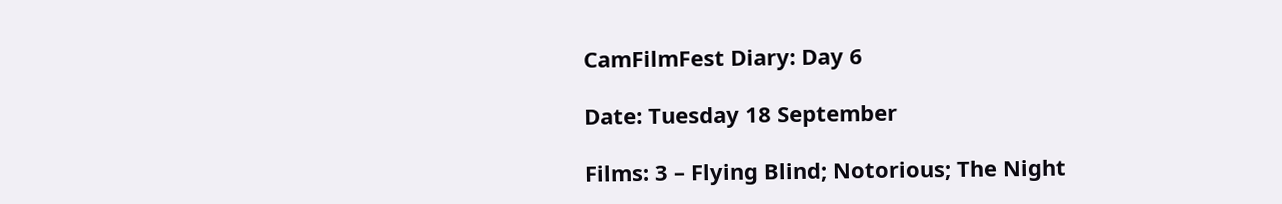CamFilmFest Diary: Day 6

Date: Tuesday 18 September

Films: 3 – Flying Blind; Notorious; The Night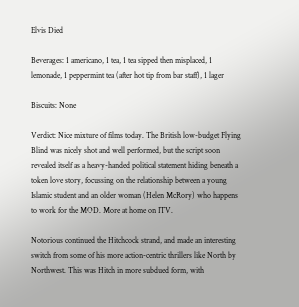Elvis Died

Beverages: 1 americano, 1 tea, 1 tea sipped then misplaced, 1 lemonade, 1 peppermint tea (after hot tip from bar staff), 1 lager

Biscuits: None

Verdict: Nice mixture of films today. The British low-budget Flying Blind was nicely shot and well performed, but the script soon revealed itself as a heavy-handed political statement hiding beneath a token love story, focussing on the relationship between a young Islamic student and an older woman (Helen McRory) who happens to work for the MOD. More at home on ITV.

Notorious continued the Hitchcock strand, and made an interesting switch from some of his more action-centric thrillers like North by Northwest. This was Hitch in more subdued form, with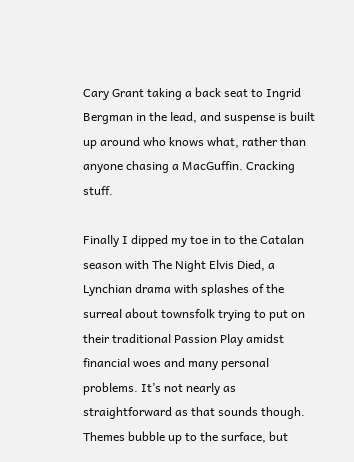Cary Grant taking a back seat to Ingrid Bergman in the lead, and suspense is built up around who knows what, rather than anyone chasing a MacGuffin. Cracking stuff.

Finally I dipped my toe in to the Catalan season with The Night Elvis Died, a Lynchian drama with splashes of the surreal about townsfolk trying to put on their traditional Passion Play amidst financial woes and many personal problems. It’s not nearly as straightforward as that sounds though. Themes bubble up to the surface, but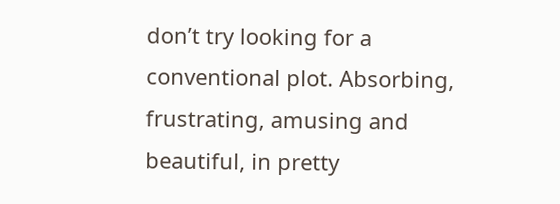don’t try looking for a conventional plot. Absorbing, frustrating, amusing and beautiful, in pretty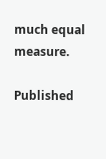much equal measure.

Published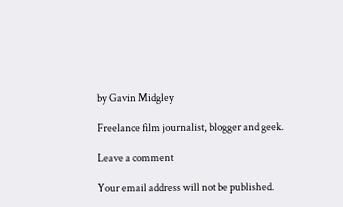by Gavin Midgley

Freelance film journalist, blogger and geek.

Leave a comment

Your email address will not be published.